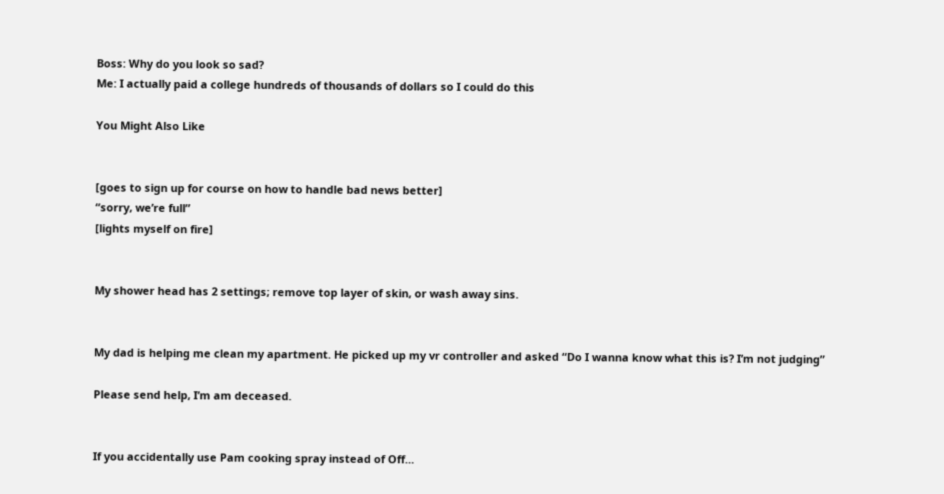Boss: Why do you look so sad?
Me: I actually paid a college hundreds of thousands of dollars so I could do this

You Might Also Like


[goes to sign up for course on how to handle bad news better]
“sorry, we’re full”
[lights myself on fire]


My shower head has 2 settings; remove top layer of skin, or wash away sins.


My dad is helping me clean my apartment. He picked up my vr controller and asked “Do I wanna know what this is? I’m not judging”

Please send help, I’m am deceased.


If you accidentally use Pam cooking spray instead of Off…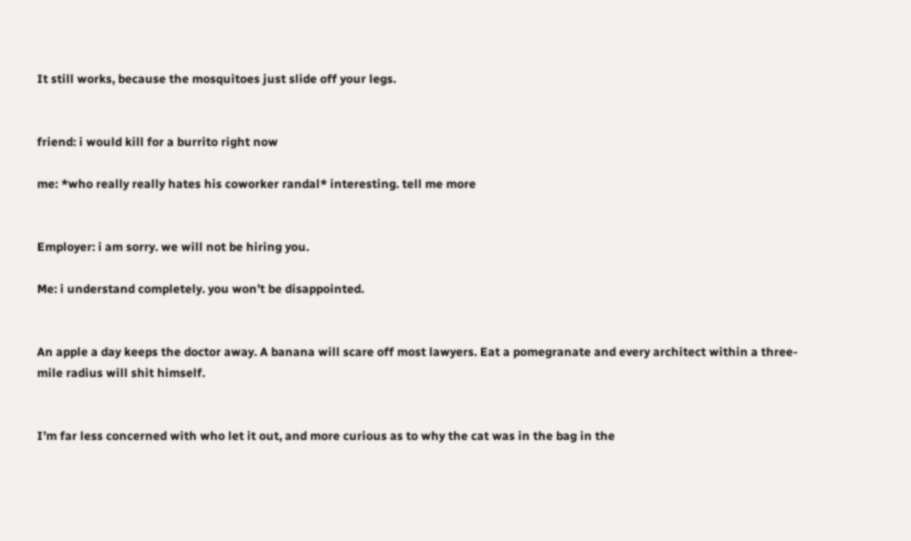It still works, because the mosquitoes just slide off your legs.


friend: i would kill for a burrito right now

me: *who really really hates his coworker randal* interesting. tell me more


Employer: i am sorry. we will not be hiring you.

Me: i understand completely. you won’t be disappointed.


An apple a day keeps the doctor away. A banana will scare off most lawyers. Eat a pomegranate and every architect within a three-mile radius will shit himself.


I’m far less concerned with who let it out, and more curious as to why the cat was in the bag in the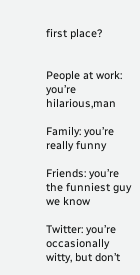first place?


People at work: you’re hilarious,man

Family: you’re really funny

Friends: you’re the funniest guy we know

Twitter: you’re occasionally witty, but don’t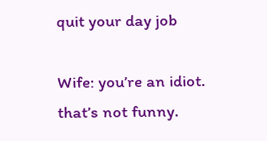quit your day job

Wife: you’re an idiot. that’s not funny.